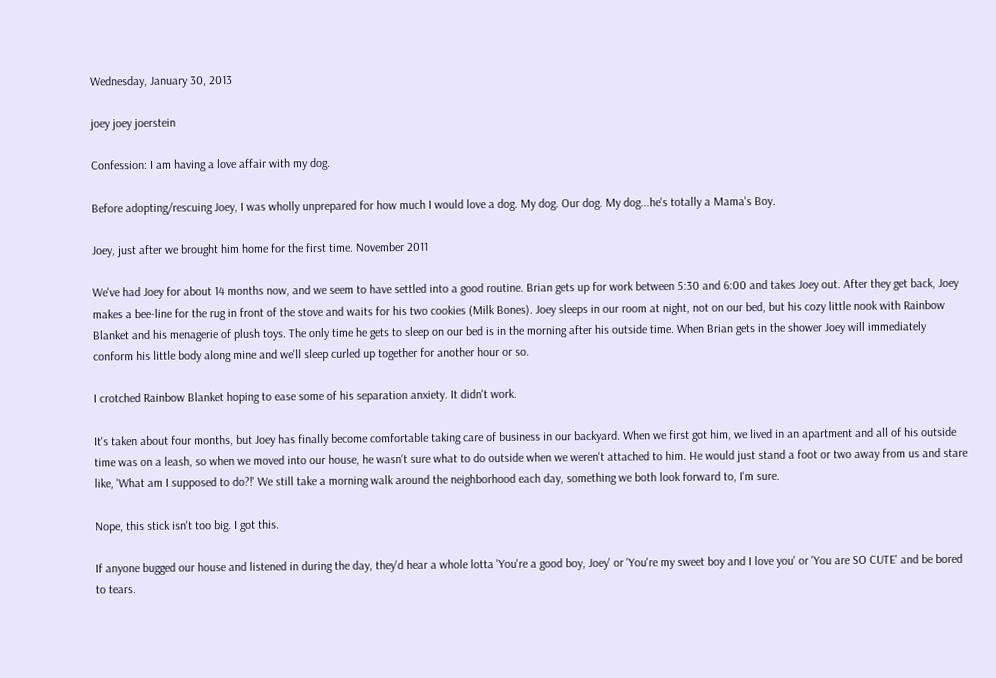Wednesday, January 30, 2013

joey joey joerstein

Confession: I am having a love affair with my dog.

Before adopting/rescuing Joey, I was wholly unprepared for how much I would love a dog. My dog. Our dog. My dog...he's totally a Mama's Boy.

Joey, just after we brought him home for the first time. November 2011

We've had Joey for about 14 months now, and we seem to have settled into a good routine. Brian gets up for work between 5:30 and 6:00 and takes Joey out. After they get back, Joey makes a bee-line for the rug in front of the stove and waits for his two cookies (Milk Bones). Joey sleeps in our room at night, not on our bed, but his cozy little nook with Rainbow Blanket and his menagerie of plush toys. The only time he gets to sleep on our bed is in the morning after his outside time. When Brian gets in the shower Joey will immediately conform his little body along mine and we'll sleep curled up together for another hour or so.

I crotched Rainbow Blanket hoping to ease some of his separation anxiety. It didn't work.

It's taken about four months, but Joey has finally become comfortable taking care of business in our backyard. When we first got him, we lived in an apartment and all of his outside time was on a leash, so when we moved into our house, he wasn't sure what to do outside when we weren't attached to him. He would just stand a foot or two away from us and stare like, 'What am I supposed to do?!' We still take a morning walk around the neighborhood each day, something we both look forward to, I'm sure.

Nope, this stick isn't too big. I got this.

If anyone bugged our house and listened in during the day, they'd hear a whole lotta 'You're a good boy, Joey' or 'You're my sweet boy and I love you' or 'You are SO CUTE' and be bored to tears.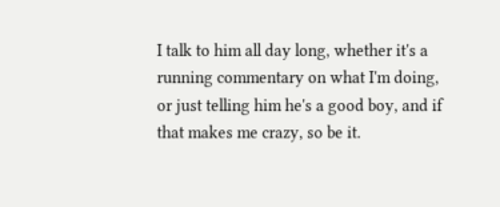I talk to him all day long, whether it's a running commentary on what I'm doing, or just telling him he's a good boy, and if that makes me crazy, so be it.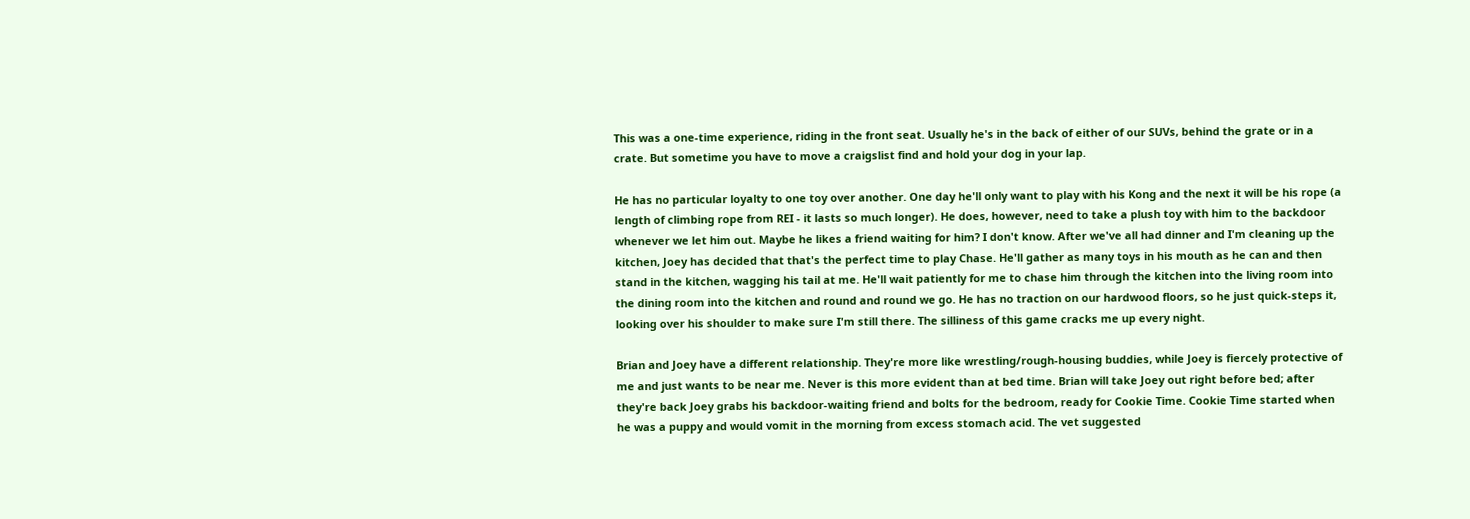This was a one-time experience, riding in the front seat. Usually he's in the back of either of our SUVs, behind the grate or in a crate. But sometime you have to move a craigslist find and hold your dog in your lap.

He has no particular loyalty to one toy over another. One day he'll only want to play with his Kong and the next it will be his rope (a length of climbing rope from REI - it lasts so much longer). He does, however, need to take a plush toy with him to the backdoor whenever we let him out. Maybe he likes a friend waiting for him? I don't know. After we've all had dinner and I'm cleaning up the kitchen, Joey has decided that that's the perfect time to play Chase. He'll gather as many toys in his mouth as he can and then stand in the kitchen, wagging his tail at me. He'll wait patiently for me to chase him through the kitchen into the living room into the dining room into the kitchen and round and round we go. He has no traction on our hardwood floors, so he just quick-steps it, looking over his shoulder to make sure I'm still there. The silliness of this game cracks me up every night.

Brian and Joey have a different relationship. They're more like wrestling/rough-housing buddies, while Joey is fiercely protective of me and just wants to be near me. Never is this more evident than at bed time. Brian will take Joey out right before bed; after they're back Joey grabs his backdoor-waiting friend and bolts for the bedroom, ready for Cookie Time. Cookie Time started when he was a puppy and would vomit in the morning from excess stomach acid. The vet suggested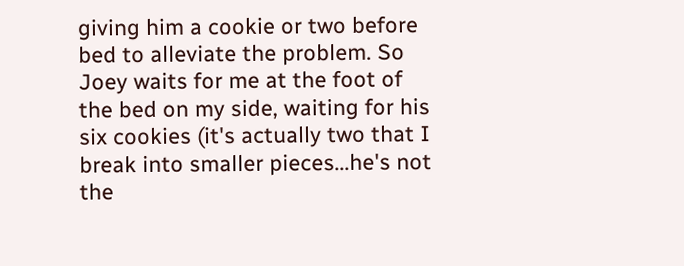giving him a cookie or two before bed to alleviate the problem. So Joey waits for me at the foot of the bed on my side, waiting for his six cookies (it's actually two that I break into smaller pieces...he's not the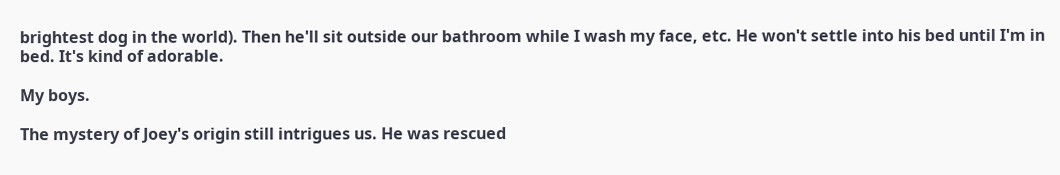brightest dog in the world). Then he'll sit outside our bathroom while I wash my face, etc. He won't settle into his bed until I'm in bed. It's kind of adorable.

My boys.

The mystery of Joey's origin still intrigues us. He was rescued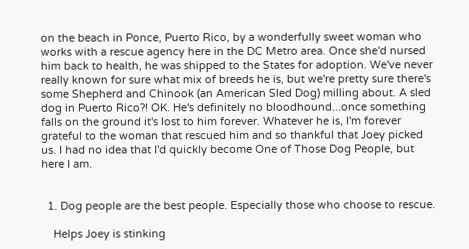on the beach in Ponce, Puerto Rico, by a wonderfully sweet woman who works with a rescue agency here in the DC Metro area. Once she'd nursed him back to health, he was shipped to the States for adoption. We've never really known for sure what mix of breeds he is, but we're pretty sure there's some Shepherd and Chinook (an American Sled Dog) milling about. A sled dog in Puerto Rico?! OK. He's definitely no bloodhound...once something falls on the ground it's lost to him forever. Whatever he is, I'm forever grateful to the woman that rescued him and so thankful that Joey picked us. I had no idea that I'd quickly become One of Those Dog People, but here I am.


  1. Dog people are the best people. Especially those who choose to rescue.

    Helps Joey is stinking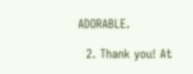ADORABLE.

  2. Thank you! At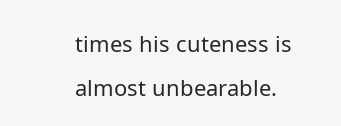times his cuteness is almost unbearable.